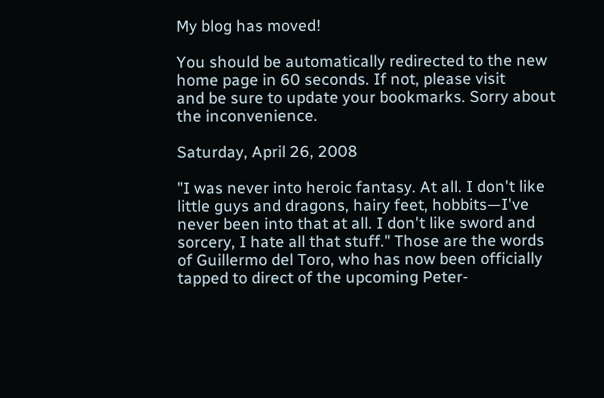My blog has moved!

You should be automatically redirected to the new home page in 60 seconds. If not, please visit
and be sure to update your bookmarks. Sorry about the inconvenience.

Saturday, April 26, 2008

"I was never into heroic fantasy. At all. I don't like little guys and dragons, hairy feet, hobbits—I've never been into that at all. I don't like sword and sorcery, I hate all that stuff." Those are the words of Guillermo del Toro, who has now been officially tapped to direct of the upcoming Peter-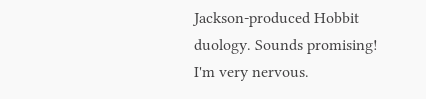Jackson-produced Hobbit duology. Sounds promising! I'm very nervous.